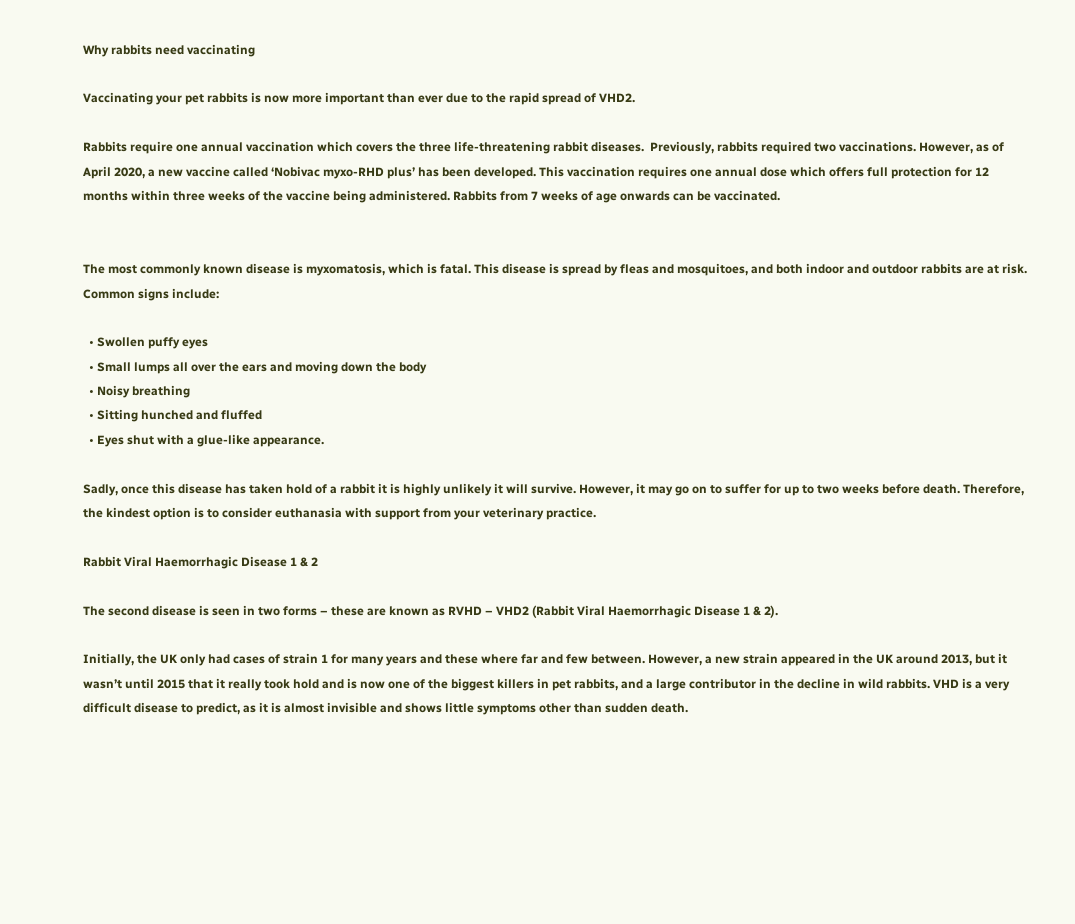Why rabbits need vaccinating

Vaccinating your pet rabbits is now more important than ever due to the rapid spread of VHD2.

Rabbits require one annual vaccination which covers the three life-threatening rabbit diseases.  Previously, rabbits required two vaccinations. However, as of April 2020, a new vaccine called ‘Nobivac myxo-RHD plus’ has been developed. This vaccination requires one annual dose which offers full protection for 12 months within three weeks of the vaccine being administered. Rabbits from 7 weeks of age onwards can be vaccinated.


The most commonly known disease is myxomatosis, which is fatal. This disease is spread by fleas and mosquitoes, and both indoor and outdoor rabbits are at risk. Common signs include:

  • Swollen puffy eyes
  • Small lumps all over the ears and moving down the body
  • Noisy breathing
  • Sitting hunched and fluffed
  • Eyes shut with a glue-like appearance.

Sadly, once this disease has taken hold of a rabbit it is highly unlikely it will survive. However, it may go on to suffer for up to two weeks before death. Therefore, the kindest option is to consider euthanasia with support from your veterinary practice.

Rabbit Viral Haemorrhagic Disease 1 & 2

The second disease is seen in two forms – these are known as RVHD – VHD2 (Rabbit Viral Haemorrhagic Disease 1 & 2).

Initially, the UK only had cases of strain 1 for many years and these where far and few between. However, a new strain appeared in the UK around 2013, but it wasn’t until 2015 that it really took hold and is now one of the biggest killers in pet rabbits, and a large contributor in the decline in wild rabbits. VHD is a very difficult disease to predict, as it is almost invisible and shows little symptoms other than sudden death.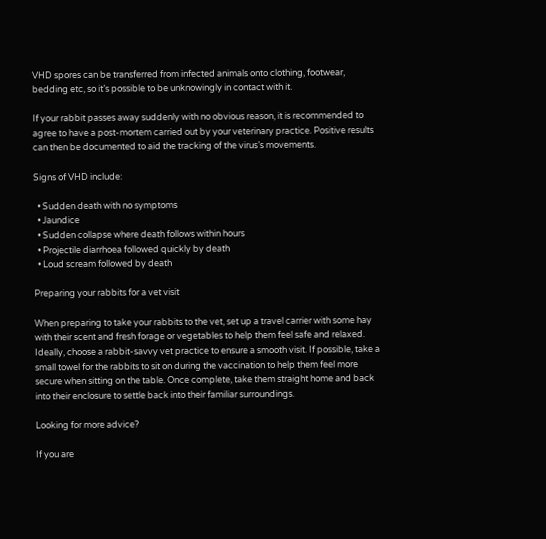VHD spores can be transferred from infected animals onto clothing, footwear, bedding etc, so it’s possible to be unknowingly in contact with it.

If your rabbit passes away suddenly with no obvious reason, it is recommended to agree to have a post-mortem carried out by your veterinary practice. Positive results can then be documented to aid the tracking of the virus’s movements.

Signs of VHD include:

  • Sudden death with no symptoms
  • Jaundice
  • Sudden collapse where death follows within hours
  • Projectile diarrhoea followed quickly by death
  • Loud scream followed by death

Preparing your rabbits for a vet visit

When preparing to take your rabbits to the vet, set up a travel carrier with some hay with their scent and fresh forage or vegetables to help them feel safe and relaxed. Ideally, choose a rabbit-savvy vet practice to ensure a smooth visit. If possible, take a small towel for the rabbits to sit on during the vaccination to help them feel more secure when sitting on the table. Once complete, take them straight home and back into their enclosure to settle back into their familiar surroundings.

Looking for more advice?

If you are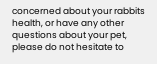concerned about your rabbits health, or have any other questions about your pet, please do not hesitate to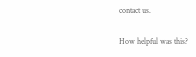contact us.

How helpful was this?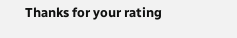Thanks for your rating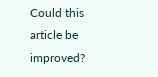Could this article be improved?